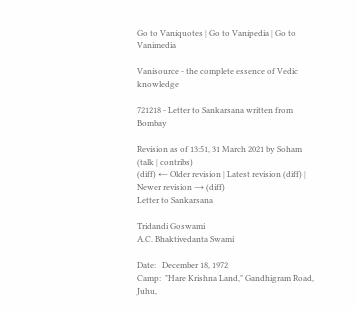Go to Vaniquotes | Go to Vanipedia | Go to Vanimedia

Vanisource - the complete essence of Vedic knowledge

721218 - Letter to Sankarsana written from Bombay

Revision as of 13:51, 31 March 2021 by Soham (talk | contribs)
(diff) ← Older revision | Latest revision (diff) | Newer revision → (diff)
Letter to Sankarsana

Tridandi Goswami
A.C. Bhaktivedanta Swami

Date:   December 18, 1972
Camp:  "Hare Krishna Land," Gandhigram Road, Juhu,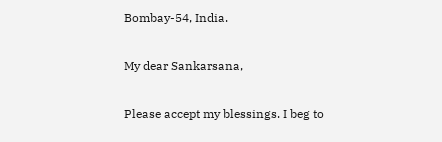Bombay-54, India.

My dear Sankarsana,

Please accept my blessings. I beg to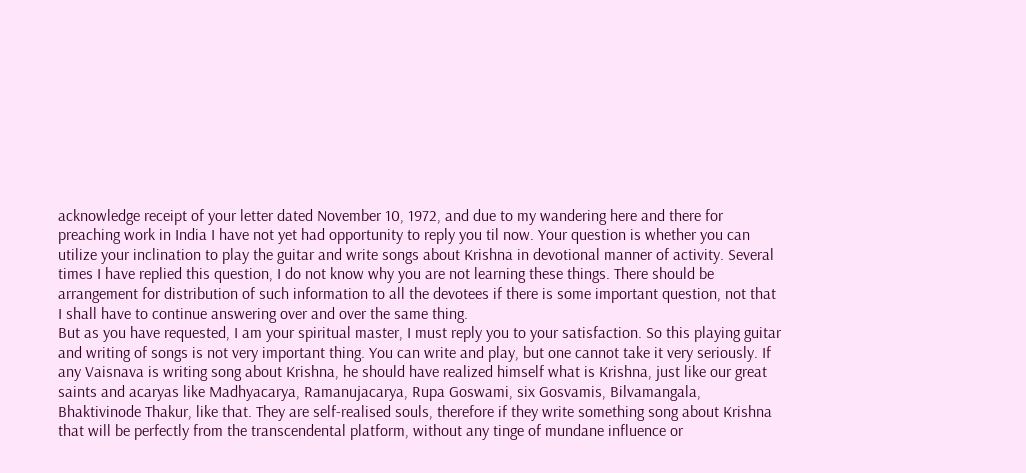acknowledge receipt of your letter dated November 10, 1972, and due to my wandering here and there for preaching work in India I have not yet had opportunity to reply you til now. Your question is whether you can utilize your inclination to play the guitar and write songs about Krishna in devotional manner of activity. Several times I have replied this question, I do not know why you are not learning these things. There should be arrangement for distribution of such information to all the devotees if there is some important question, not that I shall have to continue answering over and over the same thing.
But as you have requested, I am your spiritual master, I must reply you to your satisfaction. So this playing guitar and writing of songs is not very important thing. You can write and play, but one cannot take it very seriously. If any Vaisnava is writing song about Krishna, he should have realized himself what is Krishna, just like our great saints and acaryas like Madhyacarya, Ramanujacarya, Rupa Goswami, six Gosvamis, Bilvamangala, Bhaktivinode Thakur, like that. They are self-realised souls, therefore if they write something song about Krishna that will be perfectly from the transcendental platform, without any tinge of mundane influence or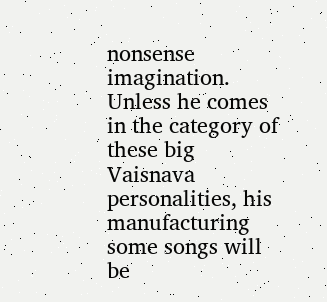nonsense imagination. Unless he comes in the category of these big Vaisnava personalities, his manufacturing some songs will be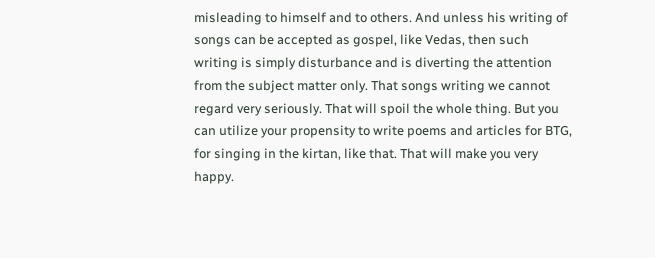misleading to himself and to others. And unless his writing of songs can be accepted as gospel, like Vedas, then such writing is simply disturbance and is diverting the attention from the subject matter only. That songs writing we cannot regard very seriously. That will spoil the whole thing. But you can utilize your propensity to write poems and articles for BTG, for singing in the kirtan, like that. That will make you very happy.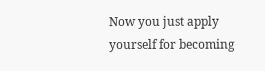Now you just apply yourself for becoming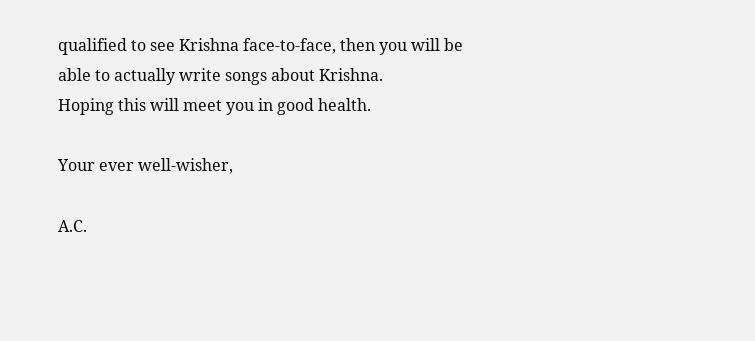qualified to see Krishna face-to-face, then you will be able to actually write songs about Krishna.
Hoping this will meet you in good health.

Your ever well-wisher,

A.C.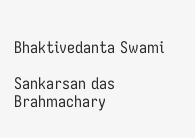Bhaktivedanta Swami

Sankarsan das Brahmachary